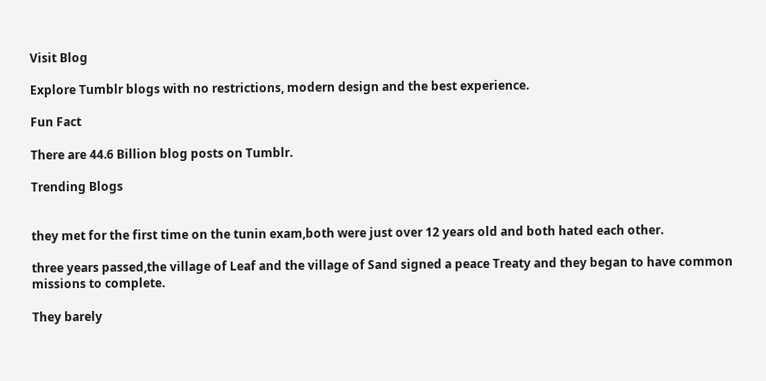Visit Blog

Explore Tumblr blogs with no restrictions, modern design and the best experience.

Fun Fact

There are 44.6 Billion blog posts on Tumblr.

Trending Blogs


they met for the first time on the tunin exam,both were just over 12 years old and both hated each other.

three years passed,the village of Leaf and the village of Sand signed a peace Treaty and they began to have common missions to complete.

They barely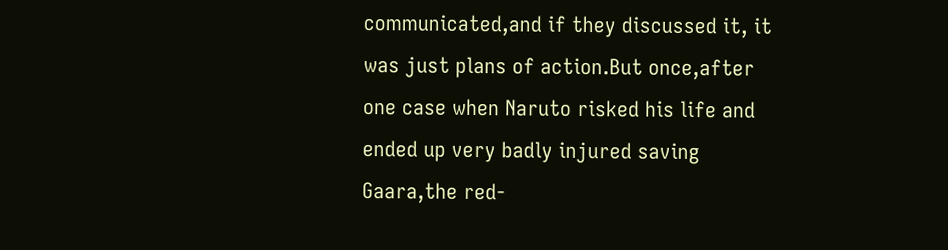communicated,and if they discussed it, it was just plans of action.But once,after one case when Naruto risked his life and ended up very badly injured saving Gaara,the red-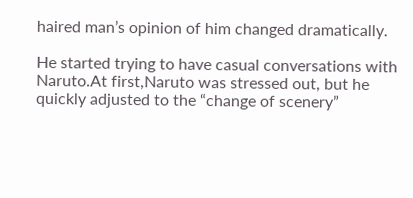haired man’s opinion of him changed dramatically.

He started trying to have casual conversations with Naruto.At first,Naruto was stressed out, but he quickly adjusted to the “change of scenery”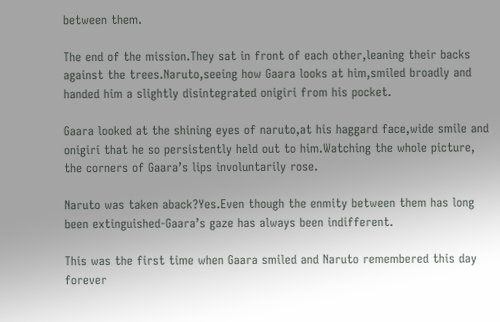between them.

The end of the mission.They sat in front of each other,leaning their backs against the trees.Naruto,seeing how Gaara looks at him,smiled broadly and handed him a slightly disintegrated onigiri from his pocket.

Gaara looked at the shining eyes of naruto,at his haggard face,wide smile and onigiri that he so persistently held out to him.Watching the whole picture, the corners of Gaara’s lips involuntarily rose.

Naruto was taken aback?Yes.Even though the enmity between them has long been extinguished-Gaara’s gaze has always been indifferent.

This was the first time when Gaara smiled and Naruto remembered this day forever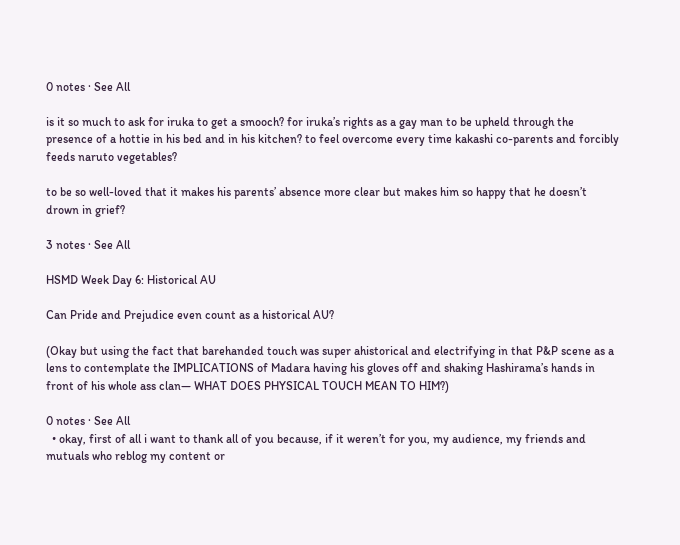0 notes · See All

is it so much to ask for iruka to get a smooch? for iruka’s rights as a gay man to be upheld through the presence of a hottie in his bed and in his kitchen? to feel overcome every time kakashi co-parents and forcibly feeds naruto vegetables?

to be so well-loved that it makes his parents’ absence more clear but makes him so happy that he doesn’t drown in grief?

3 notes · See All

HSMD Week Day 6: Historical AU

Can Pride and Prejudice even count as a historical AU?

(Okay but using the fact that barehanded touch was super ahistorical and electrifying in that P&P scene as a lens to contemplate the IMPLICATIONS of Madara having his gloves off and shaking Hashirama’s hands in front of his whole ass clan— WHAT DOES PHYSICAL TOUCH MEAN TO HIM?)

0 notes · See All
  • okay, first of all i want to thank all of you because, if it weren’t for you, my audience, my friends and mutuals who reblog my content or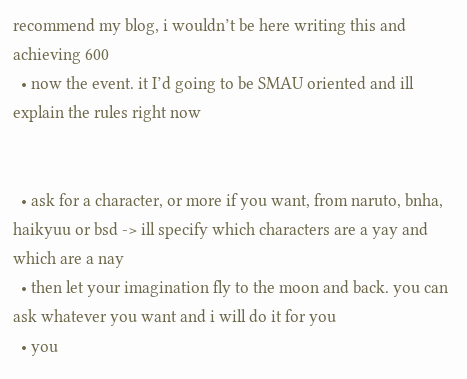recommend my blog, i wouldn’t be here writing this and achieving 600
  • now the event. it I’d going to be SMAU oriented and ill explain the rules right now


  • ask for a character, or more if you want, from naruto, bnha, haikyuu or bsd -> ill specify which characters are a yay and which are a nay
  • then let your imagination fly to the moon and back. you can ask whatever you want and i will do it for you
  • you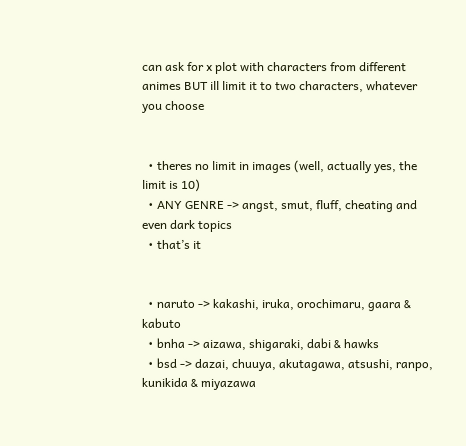can ask for x plot with characters from different animes BUT ill limit it to two characters, whatever you choose


  • theres no limit in images (well, actually yes, the limit is 10)
  • ANY GENRE -> angst, smut, fluff, cheating and even dark topics
  • that’s it


  • naruto -> kakashi, iruka, orochimaru, gaara & kabuto
  • bnha -> aizawa, shigaraki, dabi & hawks
  • bsd -> dazai, chuuya, akutagawa, atsushi, ranpo, kunikida & miyazawa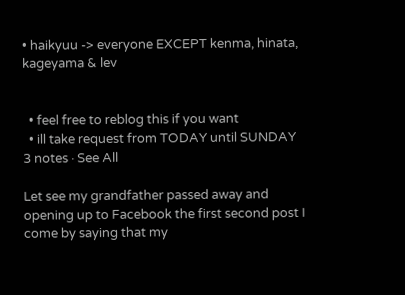• haikyuu -> everyone EXCEPT kenma, hinata, kageyama & lev


  • feel free to reblog this if you want
  • ill take request from TODAY until SUNDAY
3 notes · See All

Let see my grandfather passed away and opening up to Facebook the first second post I come by saying that my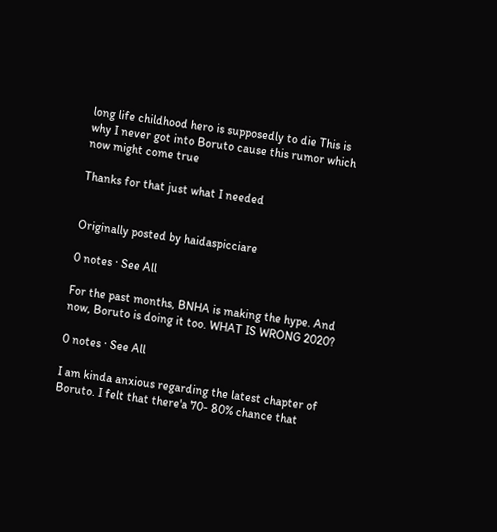long life childhood hero is supposedly to die This is why I never got into Boruto cause this rumor which now might come true

Thanks for that just what I needed


Originally posted by haidaspicciare

0 notes · See All

For the past months, BNHA is making the hype. And now, Boruto is doing it too. WHAT IS WRONG 2020?

0 notes · See All

I am kinda anxious regarding the latest chapter of Boruto. I felt that there'a 70- 80% chance that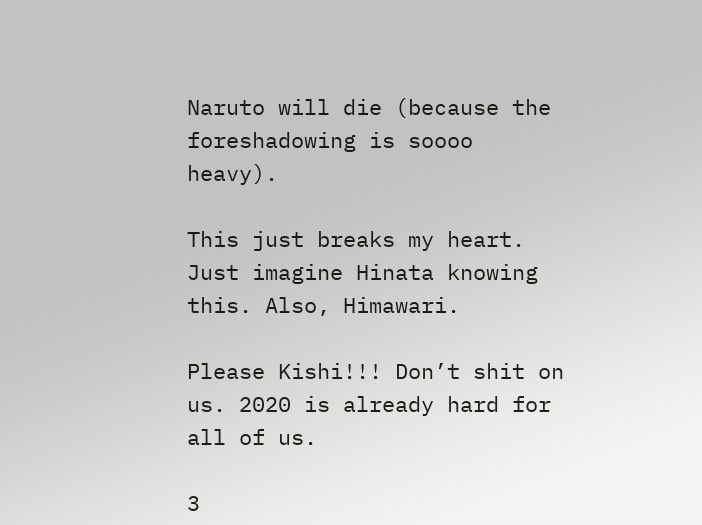Naruto will die (because the foreshadowing is soooo heavy).

This just breaks my heart. Just imagine Hinata knowing this. Also, Himawari.

Please Kishi!!! Don’t shit on us. 2020 is already hard for all of us.

3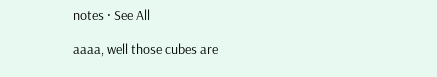notes · See All

aaaa, well those cubes are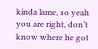kinda lame, so yeah you are right, don’t know where he got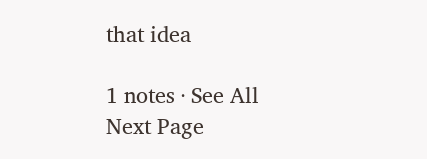that idea

1 notes · See All
Next Page